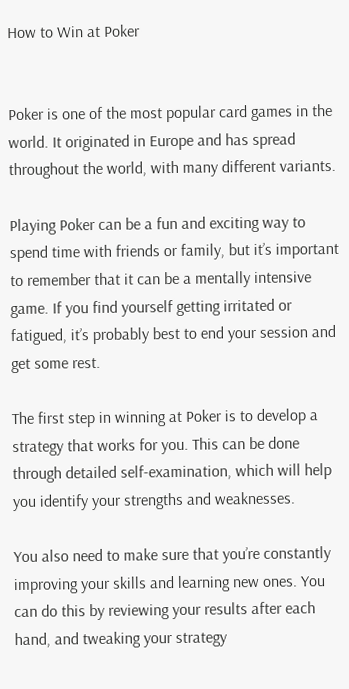How to Win at Poker


Poker is one of the most popular card games in the world. It originated in Europe and has spread throughout the world, with many different variants.

Playing Poker can be a fun and exciting way to spend time with friends or family, but it’s important to remember that it can be a mentally intensive game. If you find yourself getting irritated or fatigued, it’s probably best to end your session and get some rest.

The first step in winning at Poker is to develop a strategy that works for you. This can be done through detailed self-examination, which will help you identify your strengths and weaknesses.

You also need to make sure that you’re constantly improving your skills and learning new ones. You can do this by reviewing your results after each hand, and tweaking your strategy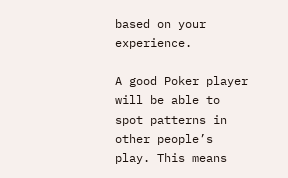based on your experience.

A good Poker player will be able to spot patterns in other people’s play. This means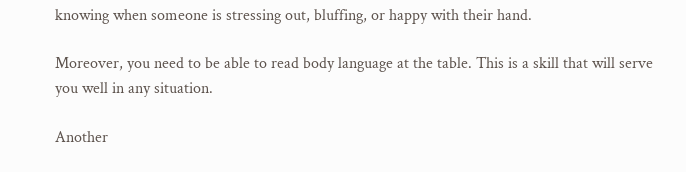knowing when someone is stressing out, bluffing, or happy with their hand.

Moreover, you need to be able to read body language at the table. This is a skill that will serve you well in any situation.

Another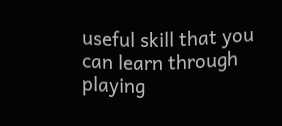useful skill that you can learn through playing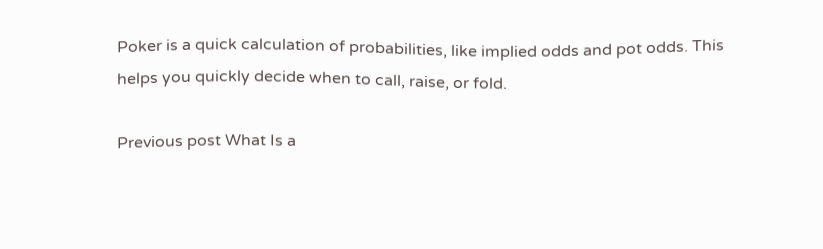Poker is a quick calculation of probabilities, like implied odds and pot odds. This helps you quickly decide when to call, raise, or fold.

Previous post What Is a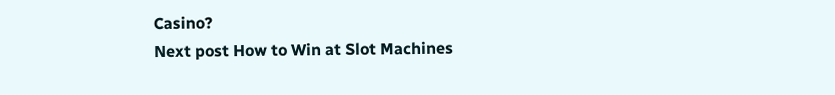Casino?
Next post How to Win at Slot Machines